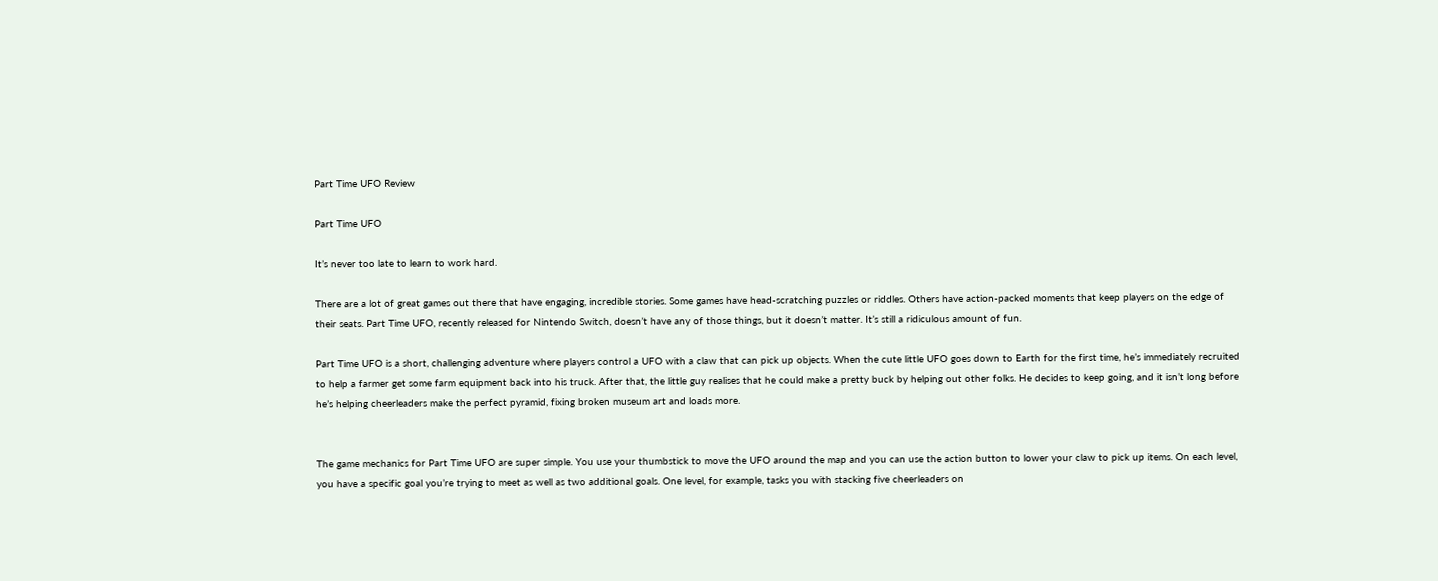Part Time UFO Review

Part Time UFO

It’s never too late to learn to work hard.

There are a lot of great games out there that have engaging, incredible stories. Some games have head-scratching puzzles or riddles. Others have action-packed moments that keep players on the edge of their seats. Part Time UFO, recently released for Nintendo Switch, doesn’t have any of those things, but it doesn’t matter. It’s still a ridiculous amount of fun.

Part Time UFO is a short, challenging adventure where players control a UFO with a claw that can pick up objects. When the cute little UFO goes down to Earth for the first time, he’s immediately recruited to help a farmer get some farm equipment back into his truck. After that, the little guy realises that he could make a pretty buck by helping out other folks. He decides to keep going, and it isn’t long before he’s helping cheerleaders make the perfect pyramid, fixing broken museum art and loads more.


The game mechanics for Part Time UFO are super simple. You use your thumbstick to move the UFO around the map and you can use the action button to lower your claw to pick up items. On each level, you have a specific goal you’re trying to meet as well as two additional goals. One level, for example, tasks you with stacking five cheerleaders on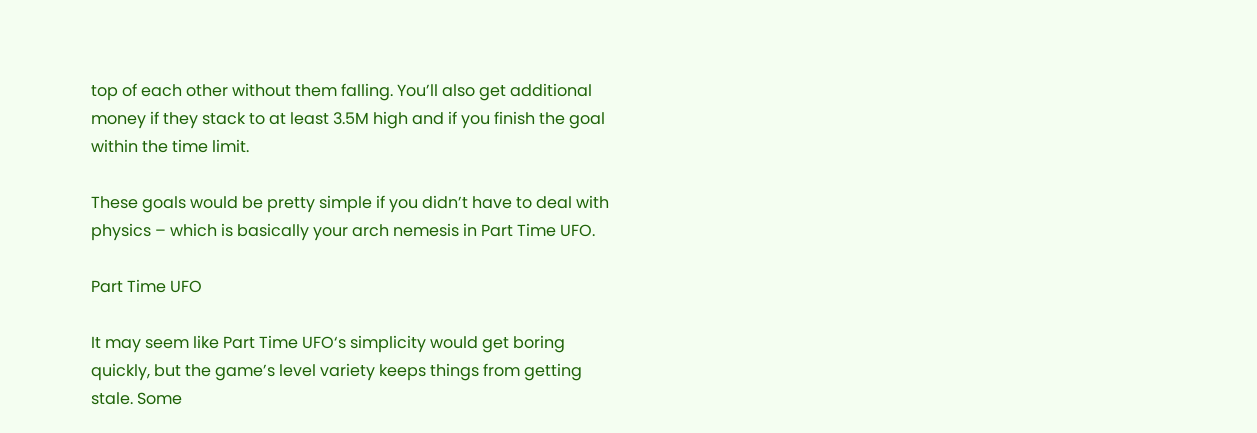top of each other without them falling. You’ll also get additional money if they stack to at least 3.5M high and if you finish the goal within the time limit.

These goals would be pretty simple if you didn’t have to deal with physics – which is basically your arch nemesis in Part Time UFO.

Part Time UFO

It may seem like Part Time UFO‘s simplicity would get boring quickly, but the game’s level variety keeps things from getting stale. Some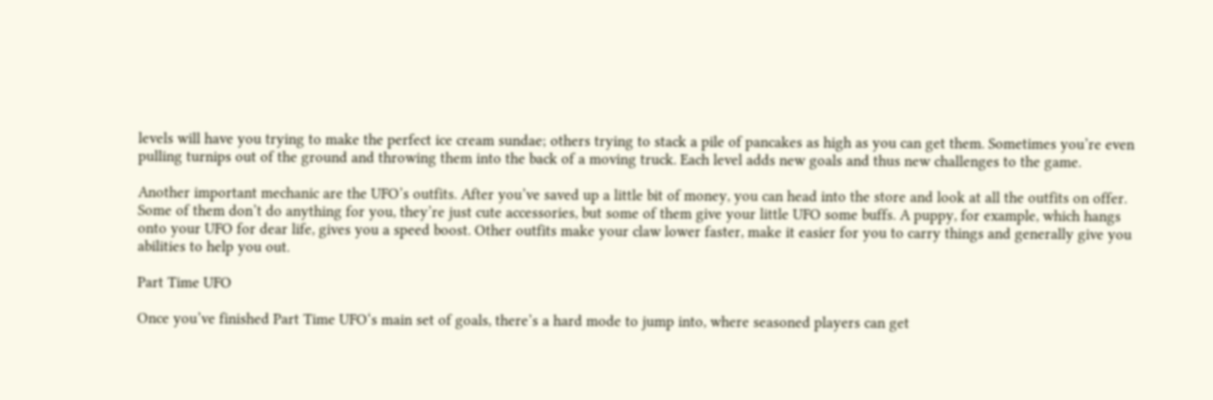levels will have you trying to make the perfect ice cream sundae; others trying to stack a pile of pancakes as high as you can get them. Sometimes you’re even pulling turnips out of the ground and throwing them into the back of a moving truck. Each level adds new goals and thus new challenges to the game.

Another important mechanic are the UFO’s outfits. After you’ve saved up a little bit of money, you can head into the store and look at all the outfits on offer. Some of them don’t do anything for you, they’re just cute accessories, but some of them give your little UFO some buffs. A puppy, for example, which hangs onto your UFO for dear life, gives you a speed boost. Other outfits make your claw lower faster, make it easier for you to carry things and generally give you abilities to help you out.

Part Time UFO

Once you’ve finished Part Time UFO‘s main set of goals, there’s a hard mode to jump into, where seasoned players can get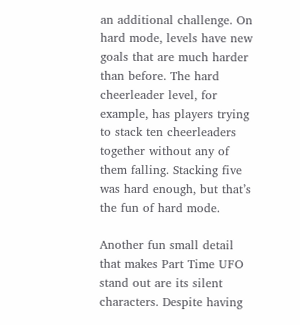an additional challenge. On hard mode, levels have new goals that are much harder than before. The hard cheerleader level, for example, has players trying to stack ten cheerleaders together without any of them falling. Stacking five was hard enough, but that’s the fun of hard mode.

Another fun small detail that makes Part Time UFO stand out are its silent characters. Despite having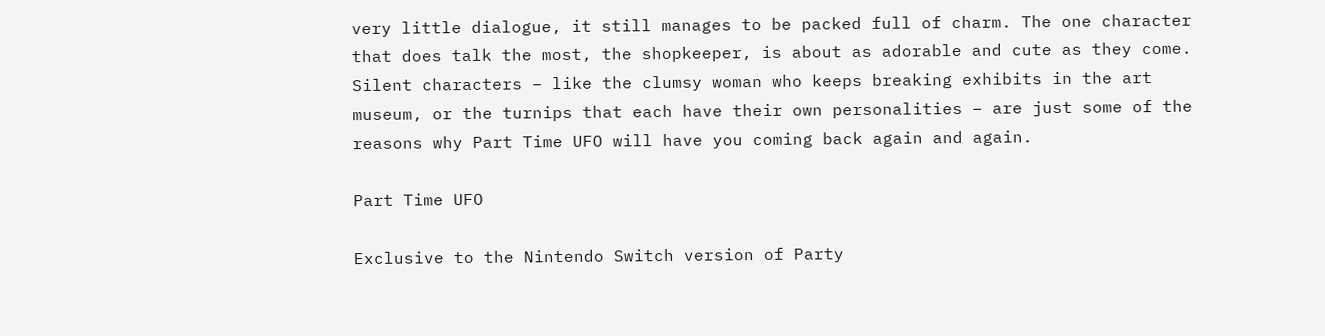very little dialogue, it still manages to be packed full of charm. The one character that does talk the most, the shopkeeper, is about as adorable and cute as they come. Silent characters – like the clumsy woman who keeps breaking exhibits in the art museum, or the turnips that each have their own personalities – are just some of the reasons why Part Time UFO will have you coming back again and again.

Part Time UFO

Exclusive to the Nintendo Switch version of Party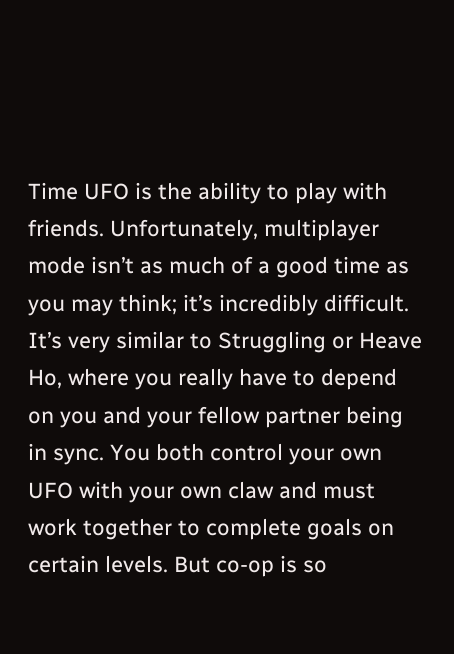Time UFO is the ability to play with friends. Unfortunately, multiplayer mode isn’t as much of a good time as you may think; it’s incredibly difficult. It’s very similar to Struggling or Heave Ho, where you really have to depend on you and your fellow partner being in sync. You both control your own UFO with your own claw and must work together to complete goals on certain levels. But co-op is so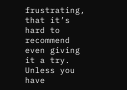frustrating, that it’s hard to recommend even giving it a try. Unless you have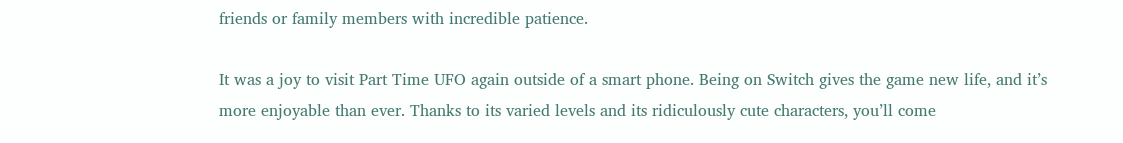friends or family members with incredible patience.

It was a joy to visit Part Time UFO again outside of a smart phone. Being on Switch gives the game new life, and it’s more enjoyable than ever. Thanks to its varied levels and its ridiculously cute characters, you’ll come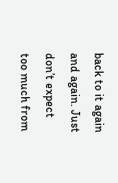back to it again and again. Just don’t expect too much from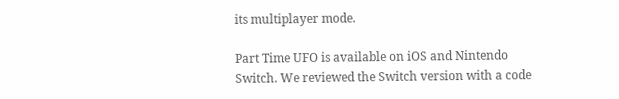its multiplayer mode.

Part Time UFO is available on iOS and Nintendo Switch. We reviewed the Switch version with a code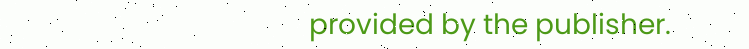provided by the publisher.